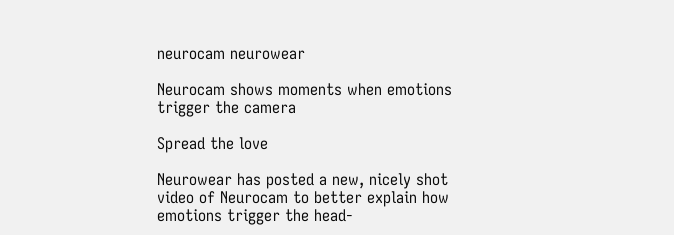neurocam neurowear

Neurocam shows moments when emotions trigger the camera

Spread the love

Neurowear has posted a new, nicely shot video of Neurocam to better explain how emotions trigger the head-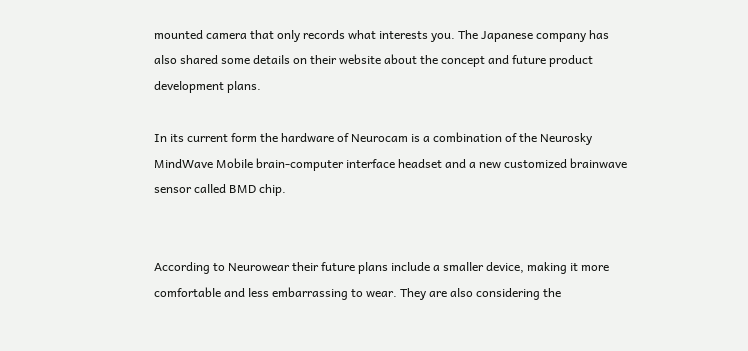mounted camera that only records what interests you. The Japanese company has also shared some details on their website about the concept and future product development plans.

In its current form the hardware of Neurocam is a combination of the Neurosky MindWave Mobile brain-computer interface headset and a new customized brainwave sensor called BMD chip.


According to Neurowear their future plans include a smaller device, making it more comfortable and less embarrassing to wear. They are also considering the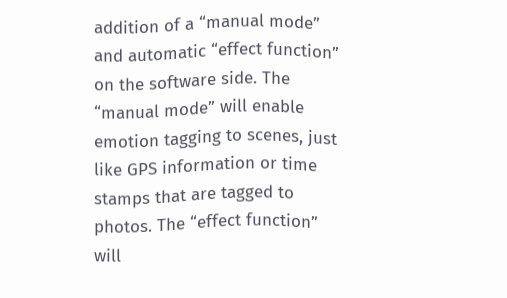addition of a “manual mode” and automatic “effect function” on the software side. The “manual mode” will enable emotion tagging to scenes, just like GPS information or time stamps that are tagged to photos. The “effect function” will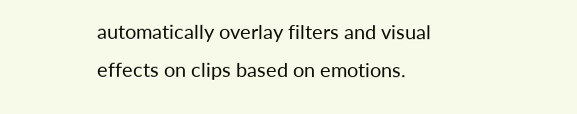automatically overlay filters and visual effects on clips based on emotions.